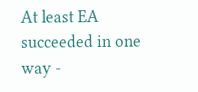At least EA succeeded in one way -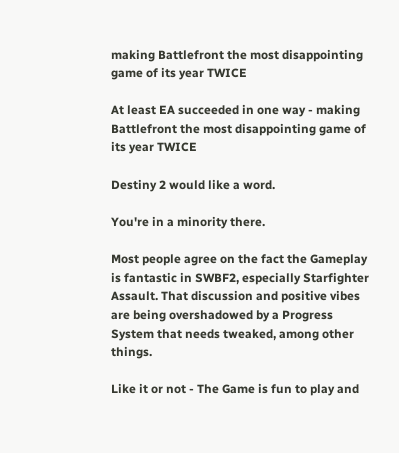making Battlefront the most disappointing game of its year TWICE

At least EA succeeded in one way - making Battlefront the most disappointing game of its year TWICE

Destiny 2 would like a word.

You're in a minority there.

Most people agree on the fact the Gameplay is fantastic in SWBF2, especially Starfighter Assault. That discussion and positive vibes are being overshadowed by a Progress System that needs tweaked, among other things.

Like it or not - The Game is fun to play and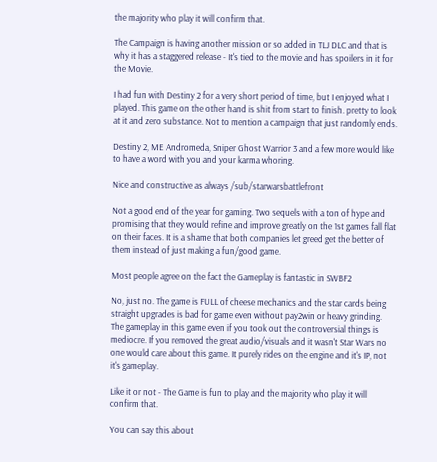the majority who play it will confirm that.

The Campaign is having another mission or so added in TLJ DLC and that is why it has a staggered release - It's tied to the movie and has spoilers in it for the Movie.

I had fun with Destiny 2 for a very short period of time, but I enjoyed what I played. This game on the other hand is shit from start to finish. pretty to look at it and zero substance. Not to mention a campaign that just randomly ends.

Destiny 2, ME Andromeda, Sniper Ghost Warrior 3 and a few more would like to have a word with you and your karma whoring.

Nice and constructive as always /sub/starwarsbattlefront

Not a good end of the year for gaming. Two sequels with a ton of hype and promising that they would refine and improve greatly on the 1st games fall flat on their faces. It is a shame that both companies let greed get the better of them instead of just making a fun/good game.

Most people agree on the fact the Gameplay is fantastic in SWBF2

No, just no. The game is FULL of cheese mechanics and the star cards being straight upgrades is bad for game even without pay2win or heavy grinding. The gameplay in this game even if you took out the controversial things is mediocre. If you removed the great audio/visuals and it wasn't Star Wars no one would care about this game. It purely rides on the engine and it's IP, not it's gameplay.

Like it or not - The Game is fun to play and the majority who play it will confirm that.

You can say this about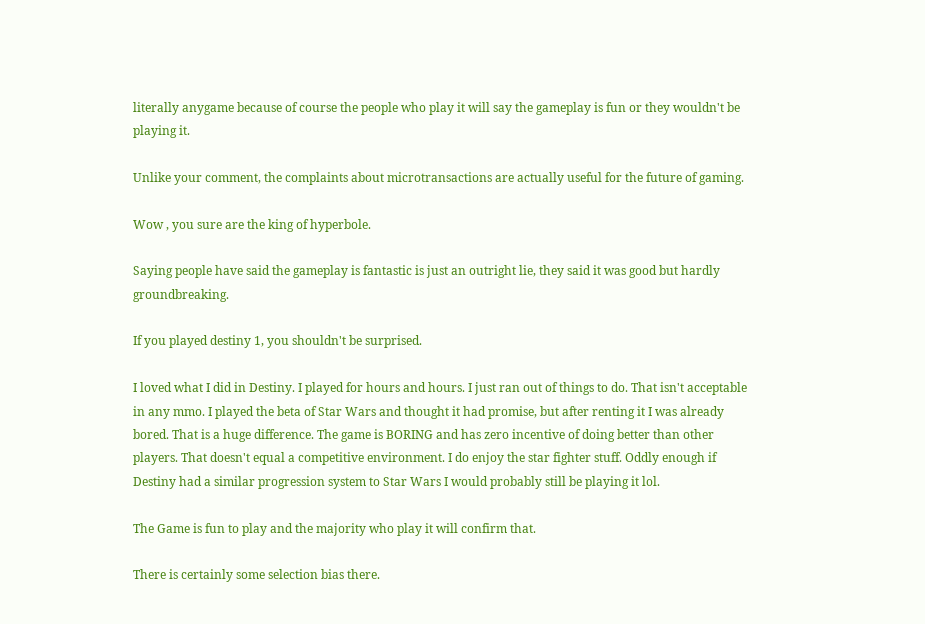literally anygame because of course the people who play it will say the gameplay is fun or they wouldn't be playing it.

Unlike your comment, the complaints about microtransactions are actually useful for the future of gaming.

Wow , you sure are the king of hyperbole.

Saying people have said the gameplay is fantastic is just an outright lie, they said it was good but hardly groundbreaking.

If you played destiny 1, you shouldn't be surprised.

I loved what I did in Destiny. I played for hours and hours. I just ran out of things to do. That isn't acceptable in any mmo. I played the beta of Star Wars and thought it had promise, but after renting it I was already bored. That is a huge difference. The game is BORING and has zero incentive of doing better than other players. That doesn't equal a competitive environment. I do enjoy the star fighter stuff. Oddly enough if Destiny had a similar progression system to Star Wars I would probably still be playing it lol.

The Game is fun to play and the majority who play it will confirm that.

There is certainly some selection bias there.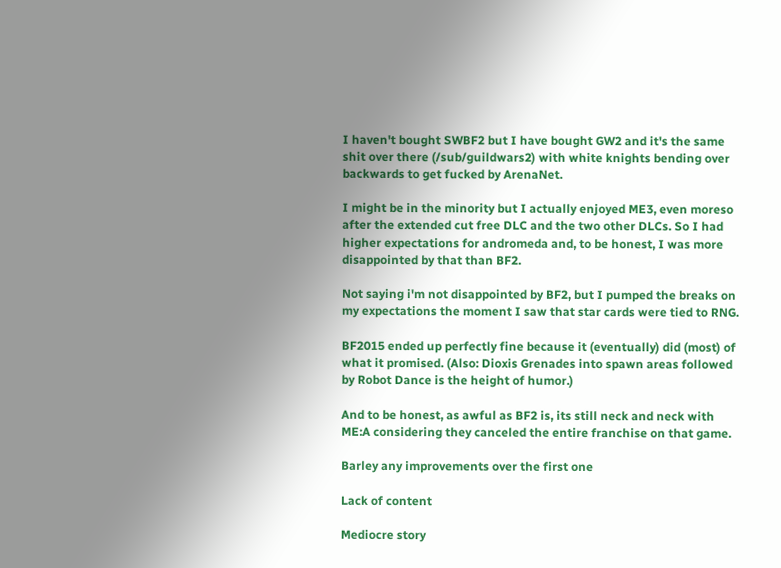I haven't bought SWBF2 but I have bought GW2 and it's the same shit over there (/sub/guildwars2) with white knights bending over backwards to get fucked by ArenaNet.

I might be in the minority but I actually enjoyed ME3, even moreso after the extended cut free DLC and the two other DLCs. So I had higher expectations for andromeda and, to be honest, I was more disappointed by that than BF2.

Not saying i'm not disappointed by BF2, but I pumped the breaks on my expectations the moment I saw that star cards were tied to RNG.

BF2015 ended up perfectly fine because it (eventually) did (most) of what it promised. (Also: Dioxis Grenades into spawn areas followed by Robot Dance is the height of humor.)

And to be honest, as awful as BF2 is, its still neck and neck with ME:A considering they canceled the entire franchise on that game.

Barley any improvements over the first one

Lack of content

Mediocre story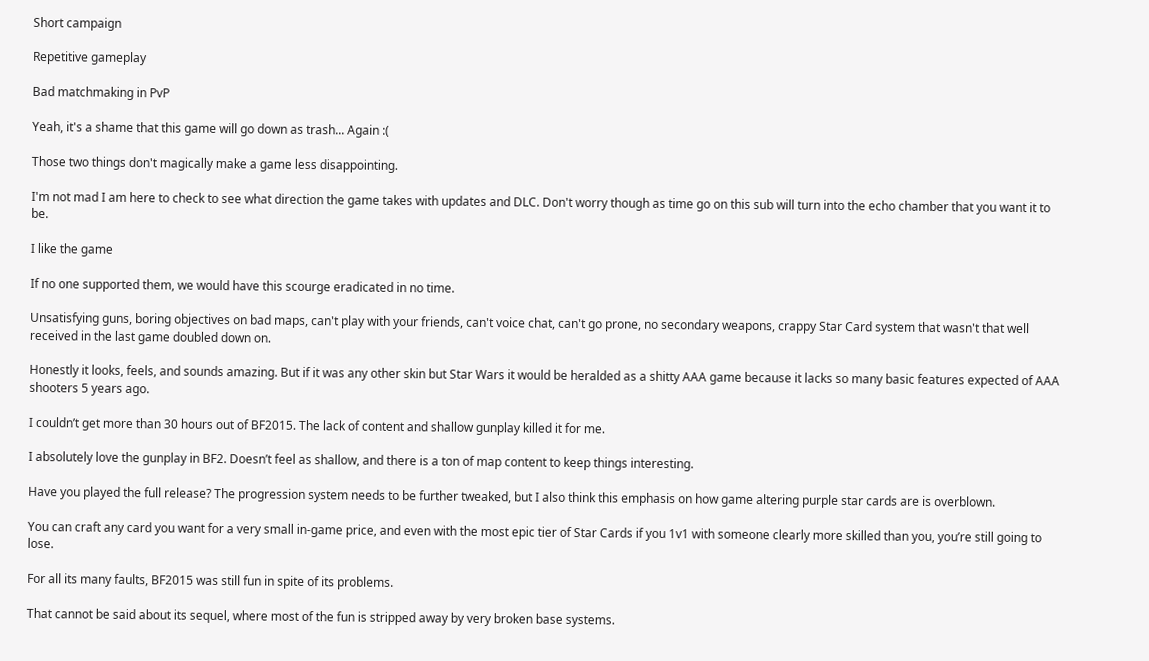Short campaign

Repetitive gameplay

Bad matchmaking in PvP

Yeah, it's a shame that this game will go down as trash... Again :(

Those two things don't magically make a game less disappointing.

I'm not mad I am here to check to see what direction the game takes with updates and DLC. Don't worry though as time go on this sub will turn into the echo chamber that you want it to be.

I like the game

If no one supported them, we would have this scourge eradicated in no time.

Unsatisfying guns, boring objectives on bad maps, can't play with your friends, can't voice chat, can't go prone, no secondary weapons, crappy Star Card system that wasn't that well received in the last game doubled down on.

Honestly it looks, feels, and sounds amazing. But if it was any other skin but Star Wars it would be heralded as a shitty AAA game because it lacks so many basic features expected of AAA shooters 5 years ago.

I couldn’t get more than 30 hours out of BF2015. The lack of content and shallow gunplay killed it for me.

I absolutely love the gunplay in BF2. Doesn’t feel as shallow, and there is a ton of map content to keep things interesting.

Have you played the full release? The progression system needs to be further tweaked, but I also think this emphasis on how game altering purple star cards are is overblown.

You can craft any card you want for a very small in-game price, and even with the most epic tier of Star Cards if you 1v1 with someone clearly more skilled than you, you’re still going to lose.

For all its many faults, BF2015 was still fun in spite of its problems.

That cannot be said about its sequel, where most of the fun is stripped away by very broken base systems.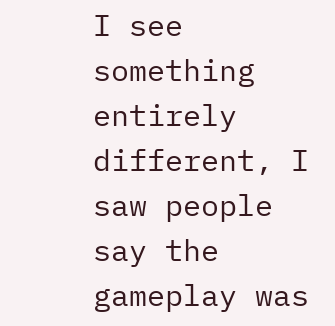I see something entirely different, I saw people say the gameplay was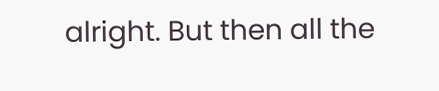alright. But then all the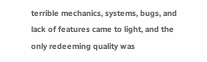terrible mechanics, systems, bugs, and lack of features came to light, and the only redeeming quality was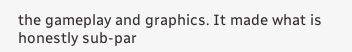the gameplay and graphics. It made what is honestly sub-par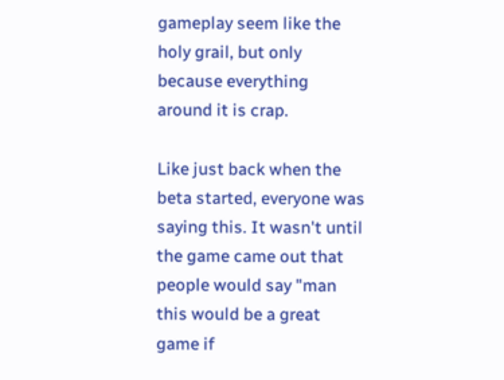gameplay seem like the holy grail, but only because everything around it is crap.

Like just back when the beta started, everyone was saying this. It wasn't until the game came out that people would say "man this would be a great game if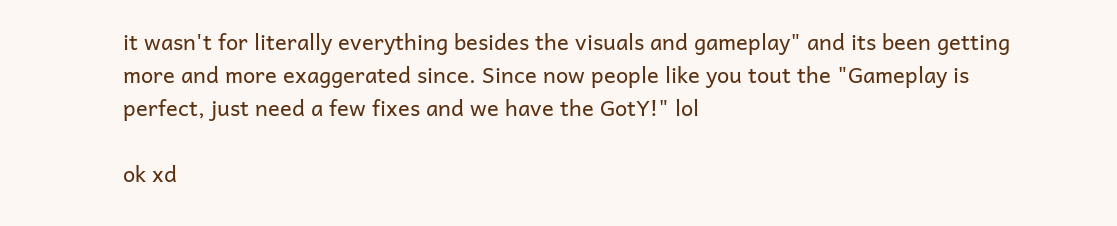it wasn't for literally everything besides the visuals and gameplay" and its been getting more and more exaggerated since. Since now people like you tout the "Gameplay is perfect, just need a few fixes and we have the GotY!" lol

ok xd